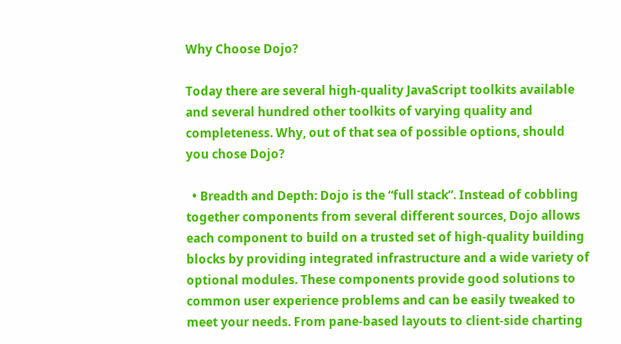Why Choose Dojo?

Today there are several high-quality JavaScript toolkits available and several hundred other toolkits of varying quality and completeness. Why, out of that sea of possible options, should you chose Dojo?

  • Breadth and Depth: Dojo is the “full stack”. Instead of cobbling together components from several different sources, Dojo allows each component to build on a trusted set of high-quality building blocks by providing integrated infrastructure and a wide variety of optional modules. These components provide good solutions to common user experience problems and can be easily tweaked to meet your needs. From pane-based layouts to client-side charting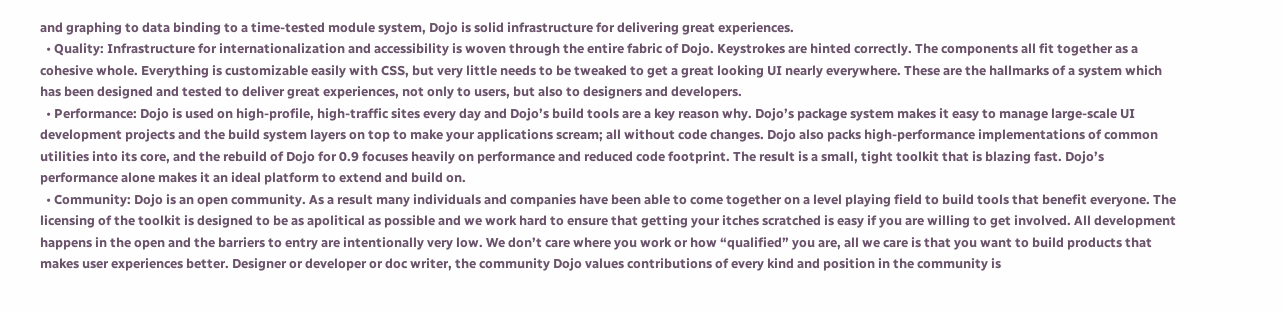and graphing to data binding to a time-tested module system, Dojo is solid infrastructure for delivering great experiences.
  • Quality: Infrastructure for internationalization and accessibility is woven through the entire fabric of Dojo. Keystrokes are hinted correctly. The components all fit together as a cohesive whole. Everything is customizable easily with CSS, but very little needs to be tweaked to get a great looking UI nearly everywhere. These are the hallmarks of a system which has been designed and tested to deliver great experiences, not only to users, but also to designers and developers.
  • Performance: Dojo is used on high-profile, high-traffic sites every day and Dojo’s build tools are a key reason why. Dojo’s package system makes it easy to manage large-scale UI development projects and the build system layers on top to make your applications scream; all without code changes. Dojo also packs high-performance implementations of common utilities into its core, and the rebuild of Dojo for 0.9 focuses heavily on performance and reduced code footprint. The result is a small, tight toolkit that is blazing fast. Dojo’s performance alone makes it an ideal platform to extend and build on.
  • Community: Dojo is an open community. As a result many individuals and companies have been able to come together on a level playing field to build tools that benefit everyone. The licensing of the toolkit is designed to be as apolitical as possible and we work hard to ensure that getting your itches scratched is easy if you are willing to get involved. All development happens in the open and the barriers to entry are intentionally very low. We don’t care where you work or how “qualified” you are, all we care is that you want to build products that makes user experiences better. Designer or developer or doc writer, the community Dojo values contributions of every kind and position in the community is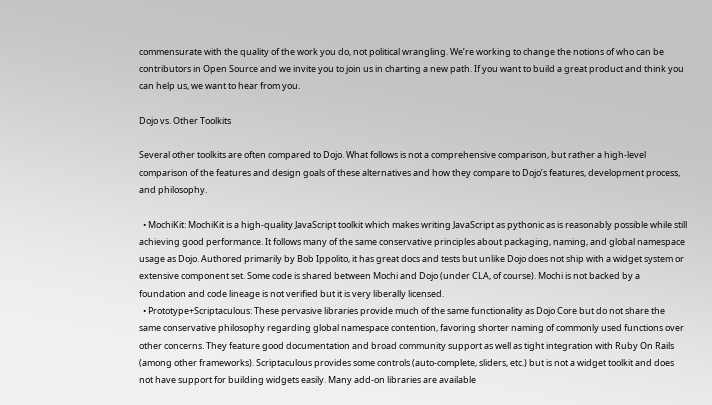commensurate with the quality of the work you do, not political wrangling. We’re working to change the notions of who can be contributors in Open Source and we invite you to join us in charting a new path. If you want to build a great product and think you can help us, we want to hear from you.

Dojo vs. Other Toolkits

Several other toolkits are often compared to Dojo. What follows is not a comprehensive comparison, but rather a high-level comparison of the features and design goals of these alternatives and how they compare to Dojo’s features, development process, and philosophy.

  • MochiKit: MochiKit is a high-quality JavaScript toolkit which makes writing JavaScript as pythonic as is reasonably possible while still achieving good performance. It follows many of the same conservative principles about packaging, naming, and global namespace usage as Dojo. Authored primarily by Bob Ippolito, it has great docs and tests but unlike Dojo does not ship with a widget system or extensive component set. Some code is shared between Mochi and Dojo (under CLA, of course). Mochi is not backed by a foundation and code lineage is not verified but it is very liberally licensed.
  • Prototype+Scriptaculous: These pervasive libraries provide much of the same functionality as Dojo Core but do not share the same conservative philosophy regarding global namespace contention, favoring shorter naming of commonly used functions over other concerns. They feature good documentation and broad community support as well as tight integration with Ruby On Rails (among other frameworks). Scriptaculous provides some controls (auto-complete, sliders, etc.) but is not a widget toolkit and does not have support for building widgets easily. Many add-on libraries are available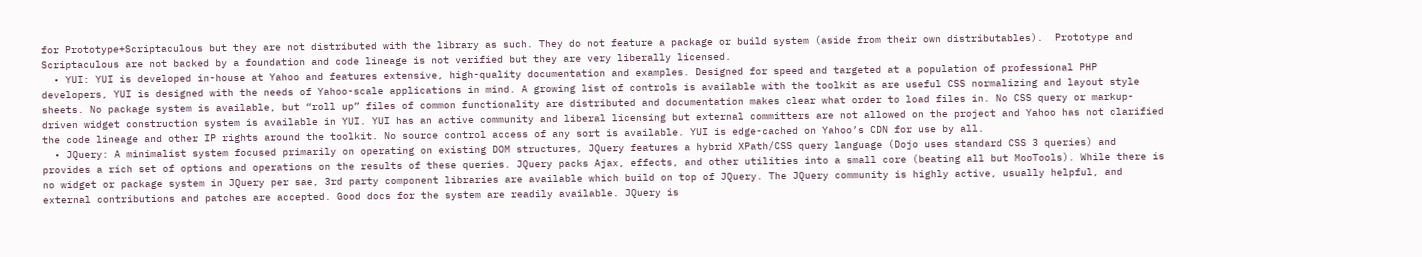for Prototype+Scriptaculous but they are not distributed with the library as such. They do not feature a package or build system (aside from their own distributables).  Prototype and Scriptaculous are not backed by a foundation and code lineage is not verified but they are very liberally licensed.
  • YUI: YUI is developed in-house at Yahoo and features extensive, high-quality documentation and examples. Designed for speed and targeted at a population of professional PHP developers, YUI is designed with the needs of Yahoo-scale applications in mind. A growing list of controls is available with the toolkit as are useful CSS normalizing and layout style sheets. No package system is available, but “roll up” files of common functionality are distributed and documentation makes clear what order to load files in. No CSS query or markup-driven widget construction system is available in YUI. YUI has an active community and liberal licensing but external committers are not allowed on the project and Yahoo has not clarified the code lineage and other IP rights around the toolkit. No source control access of any sort is available. YUI is edge-cached on Yahoo’s CDN for use by all.
  • JQuery: A minimalist system focused primarily on operating on existing DOM structures, JQuery features a hybrid XPath/CSS query language (Dojo uses standard CSS 3 queries) and provides a rich set of options and operations on the results of these queries. JQuery packs Ajax, effects, and other utilities into a small core (beating all but MooTools). While there is no widget or package system in JQuery per sae, 3rd party component libraries are available which build on top of JQuery. The JQuery community is highly active, usually helpful, and external contributions and patches are accepted. Good docs for the system are readily available. JQuery is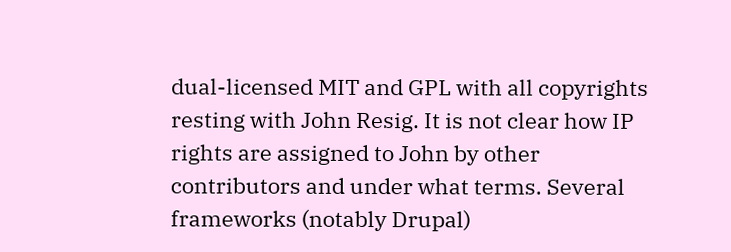dual-licensed MIT and GPL with all copyrights resting with John Resig. It is not clear how IP rights are assigned to John by other contributors and under what terms. Several frameworks (notably Drupal)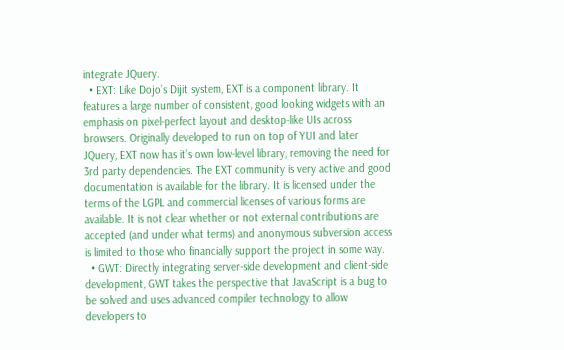integrate JQuery.
  • EXT: Like Dojo’s Dijit system, EXT is a component library. It features a large number of consistent, good looking widgets with an emphasis on pixel-perfect layout and desktop-like UIs across browsers. Originally developed to run on top of YUI and later JQuery, EXT now has it’s own low-level library, removing the need for 3rd party dependencies. The EXT community is very active and good documentation is available for the library. It is licensed under the terms of the LGPL and commercial licenses of various forms are available. It is not clear whether or not external contributions are accepted (and under what terms) and anonymous subversion access is limited to those who financially support the project in some way.
  • GWT: Directly integrating server-side development and client-side development, GWT takes the perspective that JavaScript is a bug to be solved and uses advanced compiler technology to allow developers to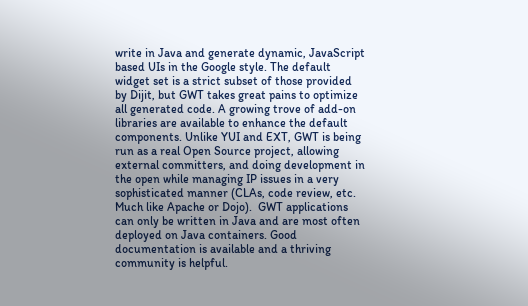write in Java and generate dynamic, JavaScript based UIs in the Google style. The default widget set is a strict subset of those provided by Dijit, but GWT takes great pains to optimize all generated code. A growing trove of add-on libraries are available to enhance the default components. Unlike YUI and EXT, GWT is being run as a real Open Source project, allowing external committers, and doing development in the open while managing IP issues in a very sophisticated manner (CLAs, code review, etc. Much like Apache or Dojo).  GWT applications can only be written in Java and are most often deployed on Java containers. Good documentation is available and a thriving community is helpful.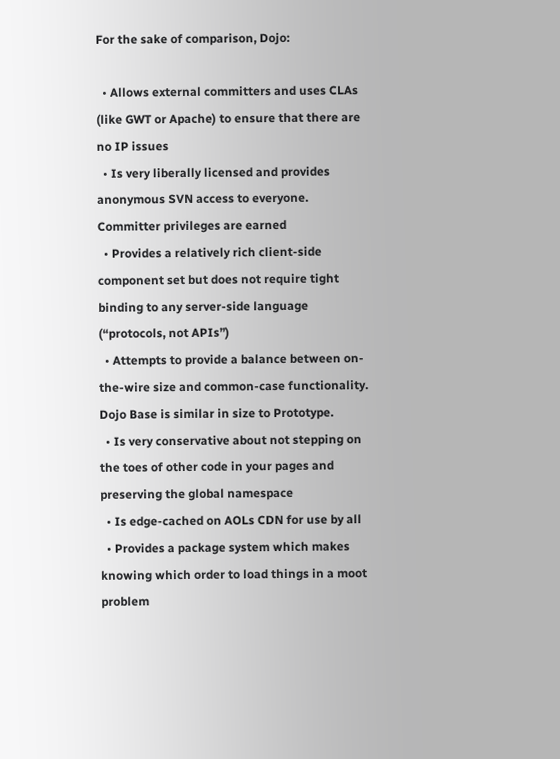For the sake of comparison, Dojo:

  • Allows external committers and uses CLAs (like GWT or Apache) to ensure that there are no IP issues
  • Is very liberally licensed and provides anonymous SVN access to everyone. Committer privileges are earned
  • Provides a relatively rich client-side component set but does not require tight binding to any server-side language (“protocols, not APIs”)
  • Attempts to provide a balance between on-the-wire size and common-case functionality. Dojo Base is similar in size to Prototype.
  • Is very conservative about not stepping on the toes of other code in your pages and preserving the global namespace
  • Is edge-cached on AOLs CDN for use by all
  • Provides a package system which makes knowing which order to load things in a moot problem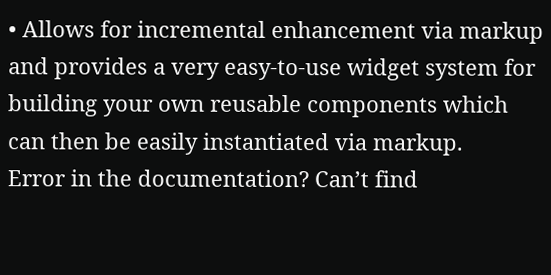• Allows for incremental enhancement via markup and provides a very easy-to-use widget system for building your own reusable components which can then be easily instantiated via markup.
Error in the documentation? Can’t find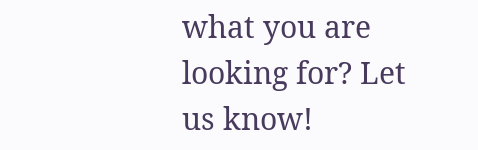what you are looking for? Let us know!